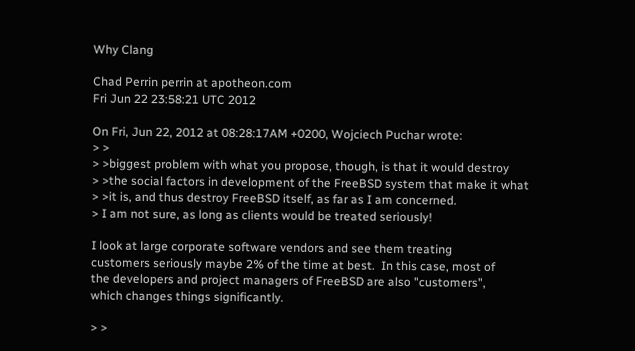Why Clang

Chad Perrin perrin at apotheon.com
Fri Jun 22 23:58:21 UTC 2012

On Fri, Jun 22, 2012 at 08:28:17AM +0200, Wojciech Puchar wrote:
> >
> >biggest problem with what you propose, though, is that it would destroy
> >the social factors in development of the FreeBSD system that make it what
> >it is, and thus destroy FreeBSD itself, as far as I am concerned.
> I am not sure, as long as clients would be treated seriously!

I look at large corporate software vendors and see them treating
customers seriously maybe 2% of the time at best.  In this case, most of
the developers and project managers of FreeBSD are also "customers",
which changes things significantly.

> >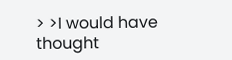> >I would have thought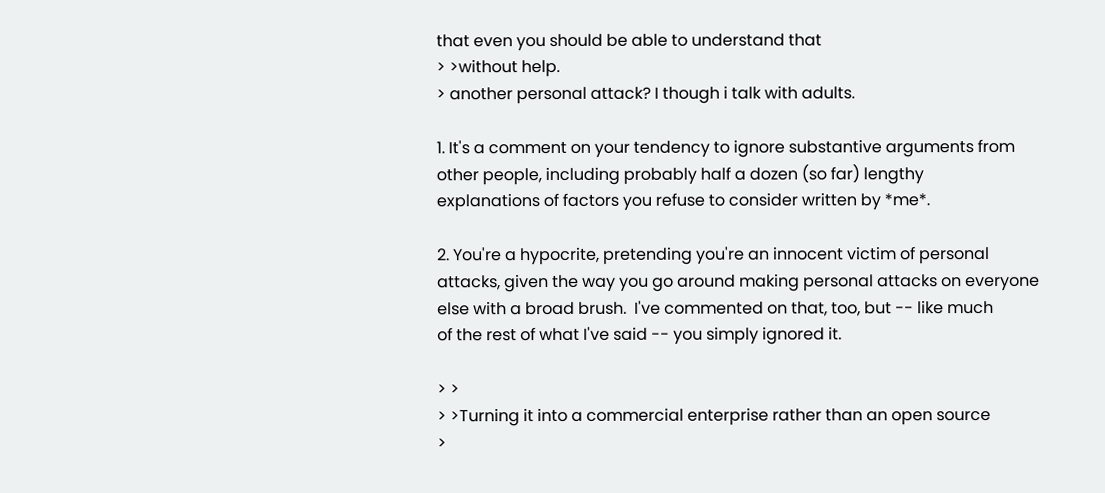that even you should be able to understand that
> >without help.
> another personal attack? I though i talk with adults.

1. It's a comment on your tendency to ignore substantive arguments from
other people, including probably half a dozen (so far) lengthy
explanations of factors you refuse to consider written by *me*.

2. You're a hypocrite, pretending you're an innocent victim of personal
attacks, given the way you go around making personal attacks on everyone
else with a broad brush.  I've commented on that, too, but -- like much
of the rest of what I've said -- you simply ignored it.

> >
> >Turning it into a commercial enterprise rather than an open source
>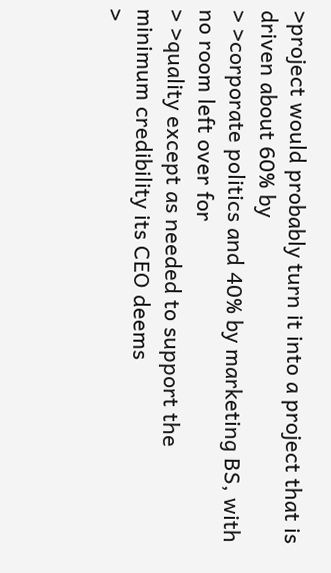>project would probably turn it into a project that is driven about 60% by
> >corporate politics and 40% by marketing BS, with no room left over for
> >quality except as needed to support the minimum credibility its CEO deems
>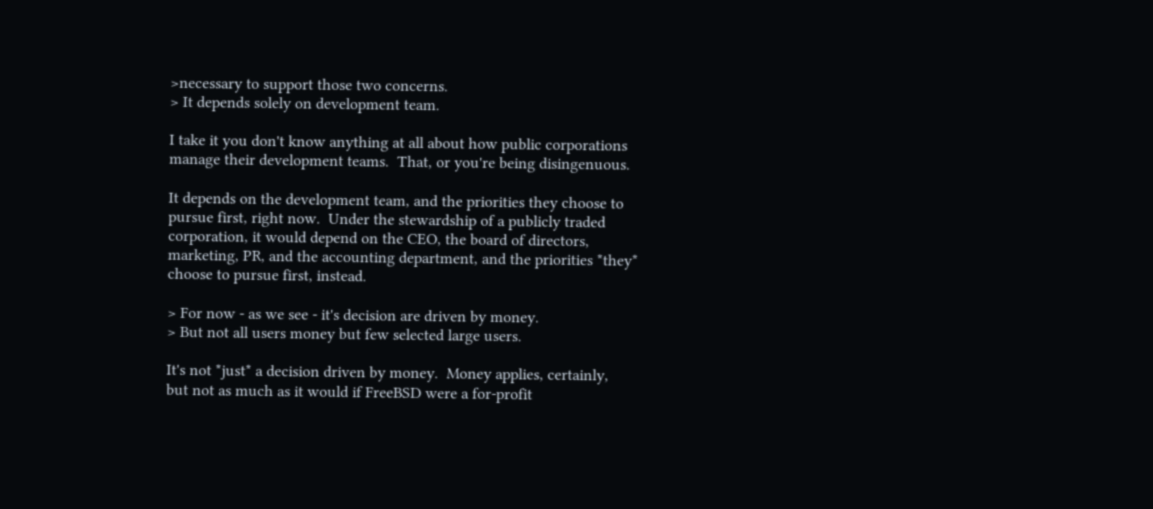>necessary to support those two concerns.
> It depends solely on development team.

I take it you don't know anything at all about how public corporations
manage their development teams.  That, or you're being disingenuous.

It depends on the development team, and the priorities they choose to
pursue first, right now.  Under the stewardship of a publicly traded
corporation, it would depend on the CEO, the board of directors,
marketing, PR, and the accounting department, and the priorities *they*
choose to pursue first, instead.

> For now - as we see - it's decision are driven by money.
> But not all users money but few selected large users.

It's not *just* a decision driven by money.  Money applies, certainly,
but not as much as it would if FreeBSD were a for-profit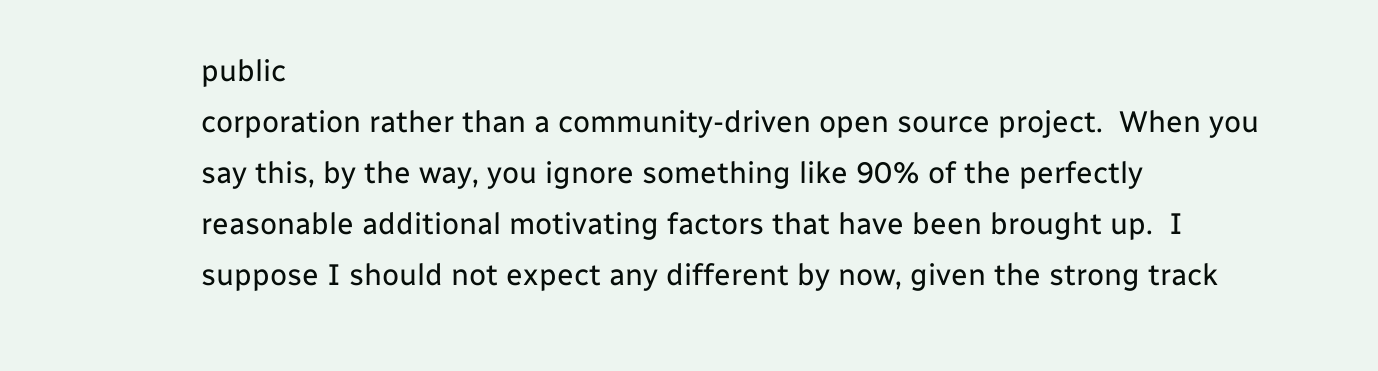public
corporation rather than a community-driven open source project.  When you
say this, by the way, you ignore something like 90% of the perfectly
reasonable additional motivating factors that have been brought up.  I
suppose I should not expect any different by now, given the strong track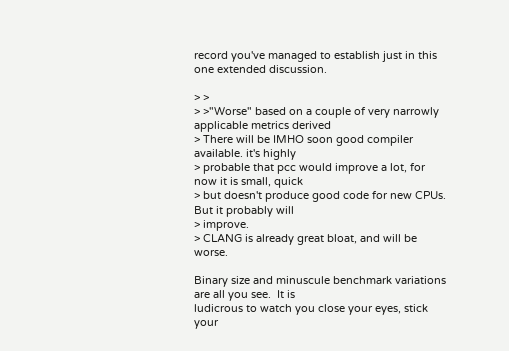record you've managed to establish just in this one extended discussion.

> >
> >"Worse" based on a couple of very narrowly applicable metrics derived
> There will be IMHO soon good compiler available. it's highly
> probable that pcc would improve a lot, for now it is small, quick
> but doesn't produce good code for new CPUs. But it probably will
> improve.
> CLANG is already great bloat, and will be worse.

Binary size and minuscule benchmark variations are all you see.  It is
ludicrous to watch you close your eyes, stick your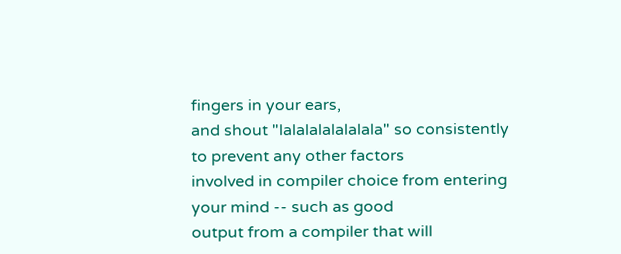fingers in your ears,
and shout "lalalalalalalala" so consistently to prevent any other factors
involved in compiler choice from entering your mind -- such as good
output from a compiler that will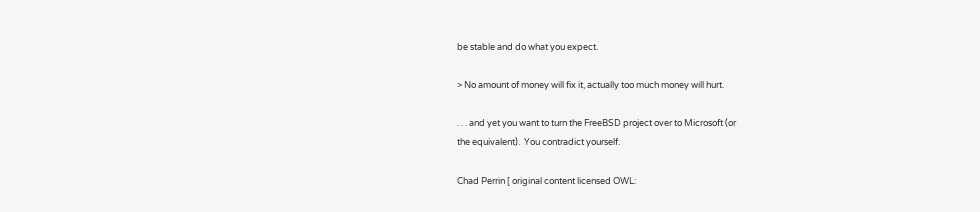be stable and do what you expect.

> No amount of money will fix it, actually too much money will hurt.

. . . and yet you want to turn the FreeBSD project over to Microsoft (or
the equivalent).  You contradict yourself.

Chad Perrin [ original content licensed OWL: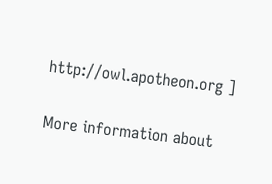http://owl.apotheon.org ]

More information about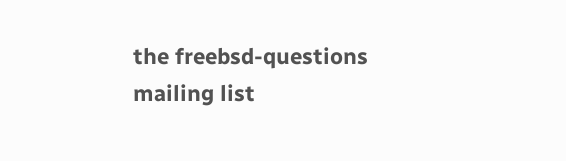the freebsd-questions mailing list